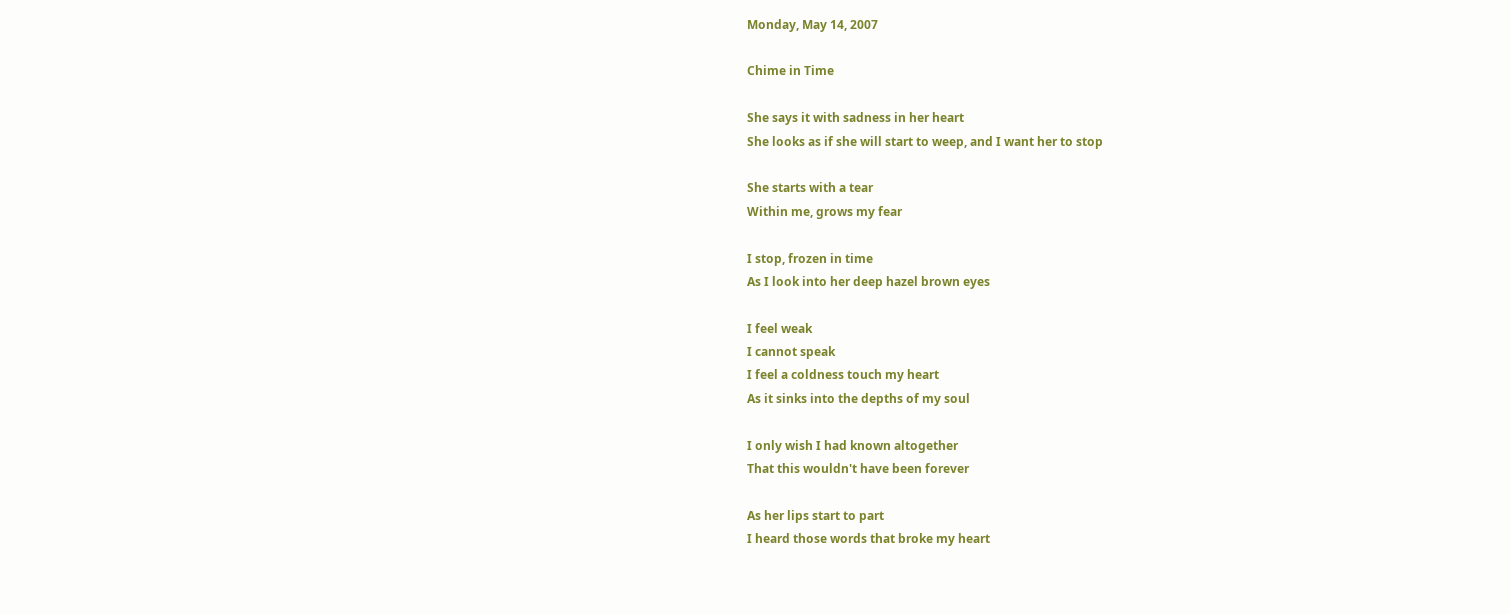Monday, May 14, 2007

Chime in Time

She says it with sadness in her heart
She looks as if she will start to weep, and I want her to stop

She starts with a tear
Within me, grows my fear

I stop, frozen in time
As I look into her deep hazel brown eyes

I feel weak
I cannot speak
I feel a coldness touch my heart
As it sinks into the depths of my soul

I only wish I had known altogether
That this wouldn't have been forever

As her lips start to part
I heard those words that broke my heart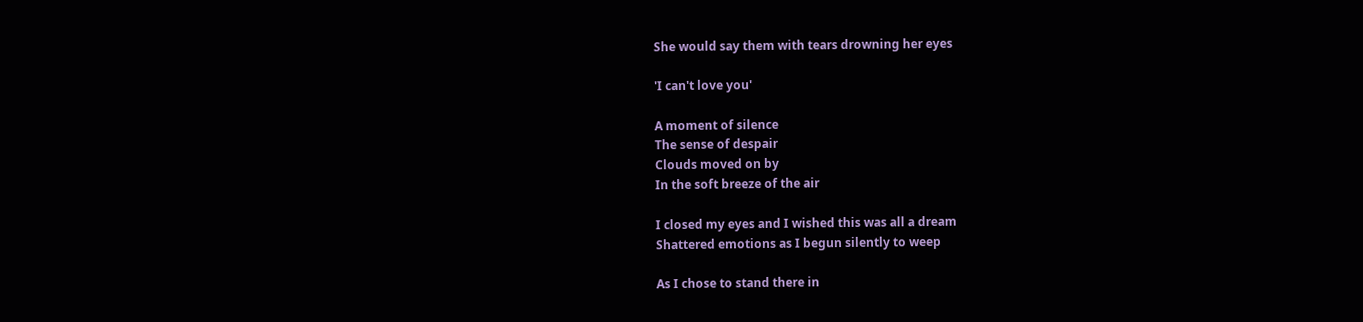She would say them with tears drowning her eyes

'I can't love you'

A moment of silence
The sense of despair
Clouds moved on by
In the soft breeze of the air

I closed my eyes and I wished this was all a dream
Shattered emotions as I begun silently to weep

As I chose to stand there in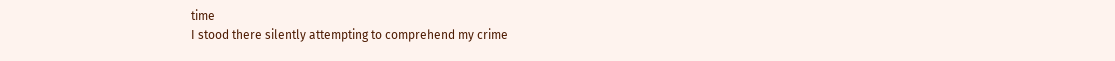time
I stood there silently attempting to comprehend my crime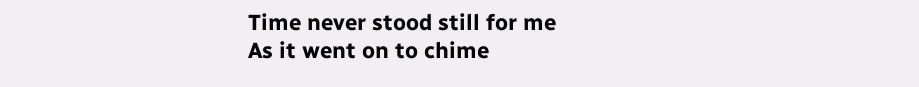Time never stood still for me
As it went on to chime